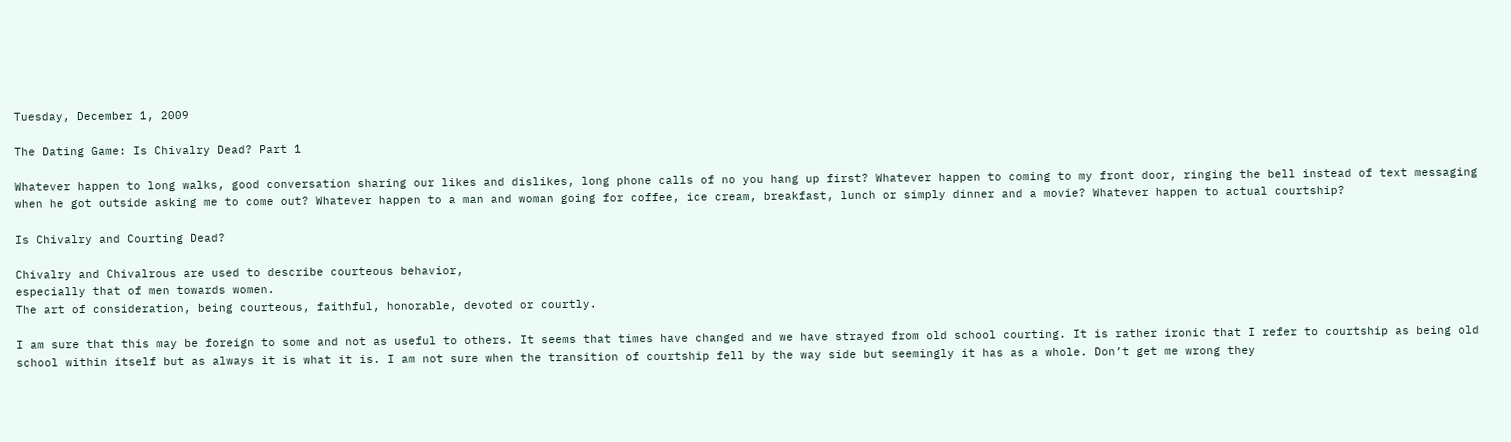Tuesday, December 1, 2009

The Dating Game: Is Chivalry Dead? Part 1

Whatever happen to long walks, good conversation sharing our likes and dislikes, long phone calls of no you hang up first? Whatever happen to coming to my front door, ringing the bell instead of text messaging when he got outside asking me to come out? Whatever happen to a man and woman going for coffee, ice cream, breakfast, lunch or simply dinner and a movie? Whatever happen to actual courtship?

Is Chivalry and Courting Dead?

Chivalry and Chivalrous are used to describe courteous behavior,
especially that of men towards women.
The art of consideration, being courteous, faithful, honorable, devoted or courtly.

I am sure that this may be foreign to some and not as useful to others. It seems that times have changed and we have strayed from old school courting. It is rather ironic that I refer to courtship as being old school within itself but as always it is what it is. I am not sure when the transition of courtship fell by the way side but seemingly it has as a whole. Don’t get me wrong they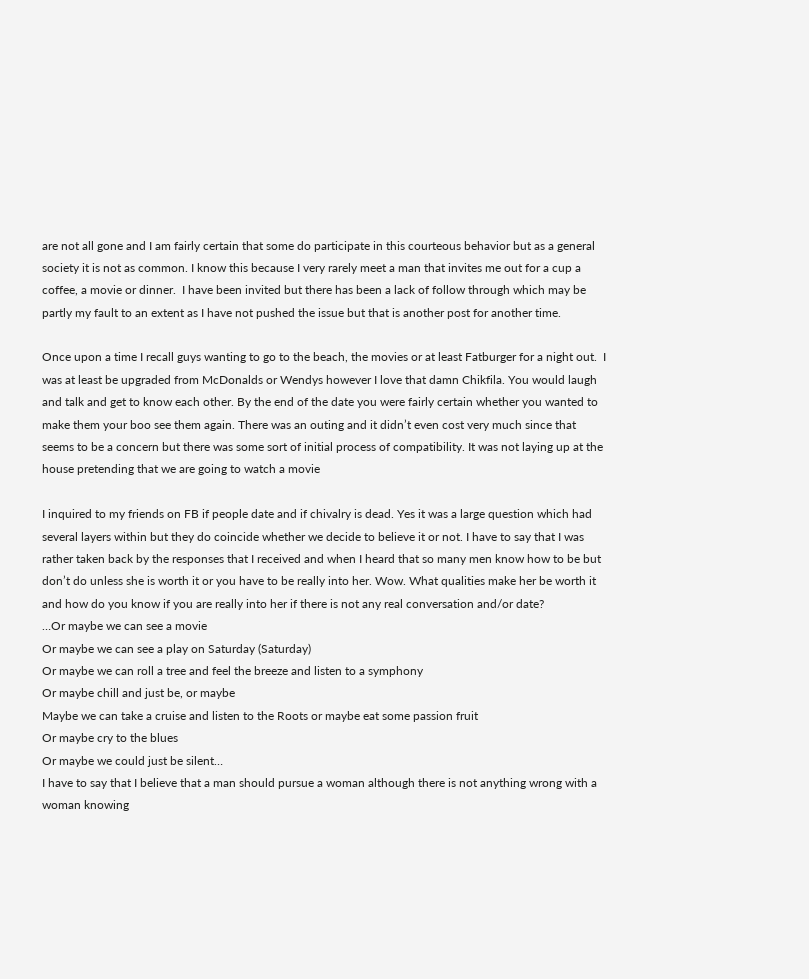are not all gone and I am fairly certain that some do participate in this courteous behavior but as a general society it is not as common. I know this because I very rarely meet a man that invites me out for a cup a coffee, a movie or dinner.  I have been invited but there has been a lack of follow through which may be partly my fault to an extent as I have not pushed the issue but that is another post for another time.

Once upon a time I recall guys wanting to go to the beach, the movies or at least Fatburger for a night out.  I was at least be upgraded from McDonalds or Wendys however I love that damn Chikfila. You would laugh and talk and get to know each other. By the end of the date you were fairly certain whether you wanted to make them your boo see them again. There was an outing and it didn’t even cost very much since that seems to be a concern but there was some sort of initial process of compatibility. It was not laying up at the house pretending that we are going to watch a movie

I inquired to my friends on FB if people date and if chivalry is dead. Yes it was a large question which had several layers within but they do coincide whether we decide to believe it or not. I have to say that I was rather taken back by the responses that I received and when I heard that so many men know how to be but don’t do unless she is worth it or you have to be really into her. Wow. What qualities make her be worth it and how do you know if you are really into her if there is not any real conversation and/or date?
…Or maybe we can see a movie
Or maybe we can see a play on Saturday (Saturday)
Or maybe we can roll a tree and feel the breeze and listen to a symphony
Or maybe chill and just be, or maybe
Maybe we can take a cruise and listen to the Roots or maybe eat some passion fruit
Or maybe cry to the blues
Or maybe we could just be silent…
I have to say that I believe that a man should pursue a woman although there is not anything wrong with a woman knowing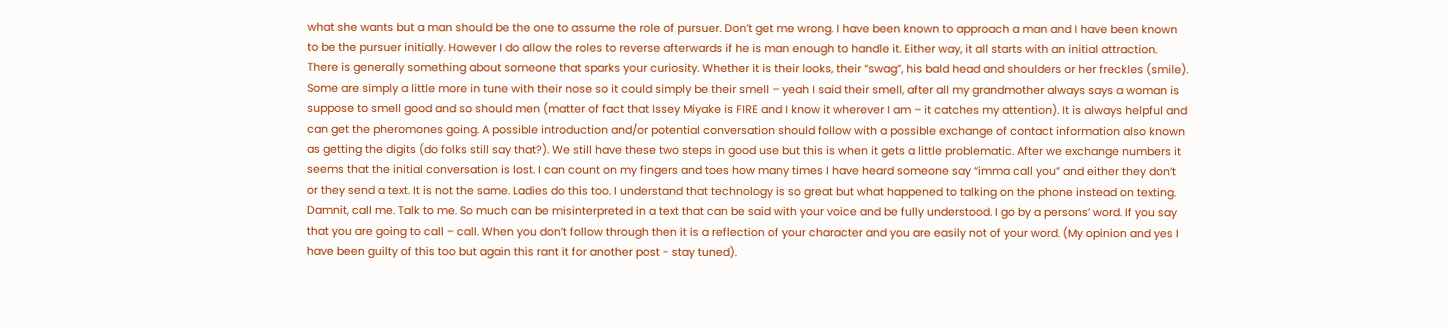what she wants but a man should be the one to assume the role of pursuer. Don’t get me wrong. I have been known to approach a man and I have been known to be the pursuer initially. However I do allow the roles to reverse afterwards if he is man enough to handle it. Either way, it all starts with an initial attraction. There is generally something about someone that sparks your curiosity. Whether it is their looks, their “swag”, his bald head and shoulders or her freckles (smile). Some are simply a little more in tune with their nose so it could simply be their smell – yeah I said their smell, after all my grandmother always says a woman is suppose to smell good and so should men (matter of fact that Issey Miyake is FIRE and I know it wherever I am – it catches my attention). It is always helpful and can get the pheromones going. A possible introduction and/or potential conversation should follow with a possible exchange of contact information also known as getting the digits (do folks still say that?). We still have these two steps in good use but this is when it gets a little problematic. After we exchange numbers it seems that the initial conversation is lost. I can count on my fingers and toes how many times I have heard someone say “imma call you” and either they don’t or they send a text. It is not the same. Ladies do this too. I understand that technology is so great but what happened to talking on the phone instead on texting. Damnit, call me. Talk to me. So much can be misinterpreted in a text that can be said with your voice and be fully understood. I go by a persons’ word. If you say that you are going to call – call. When you don’t follow through then it is a reflection of your character and you are easily not of your word. (My opinion and yes I have been guilty of this too but again this rant it for another post - stay tuned).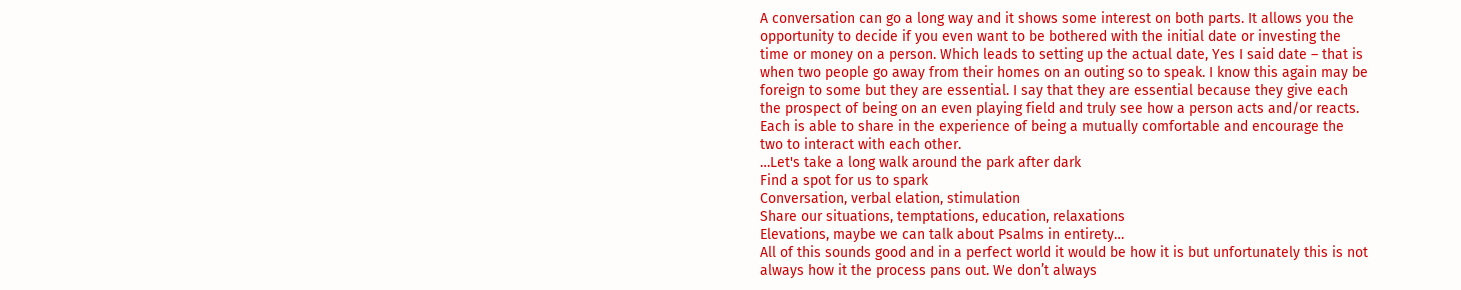A conversation can go a long way and it shows some interest on both parts. It allows you the opportunity to decide if you even want to be bothered with the initial date or investing the time or money on a person. Which leads to setting up the actual date, Yes I said date – that is when two people go away from their homes on an outing so to speak. I know this again may be foreign to some but they are essential. I say that they are essential because they give each the prospect of being on an even playing field and truly see how a person acts and/or reacts. Each is able to share in the experience of being a mutually comfortable and encourage the two to interact with each other.
…Let's take a long walk around the park after dark
Find a spot for us to spark
Conversation, verbal elation, stimulation
Share our situations, temptations, education, relaxations
Elevations, maybe we can talk about Psalms in entirety…
All of this sounds good and in a perfect world it would be how it is but unfortunately this is not always how it the process pans out. We don’t always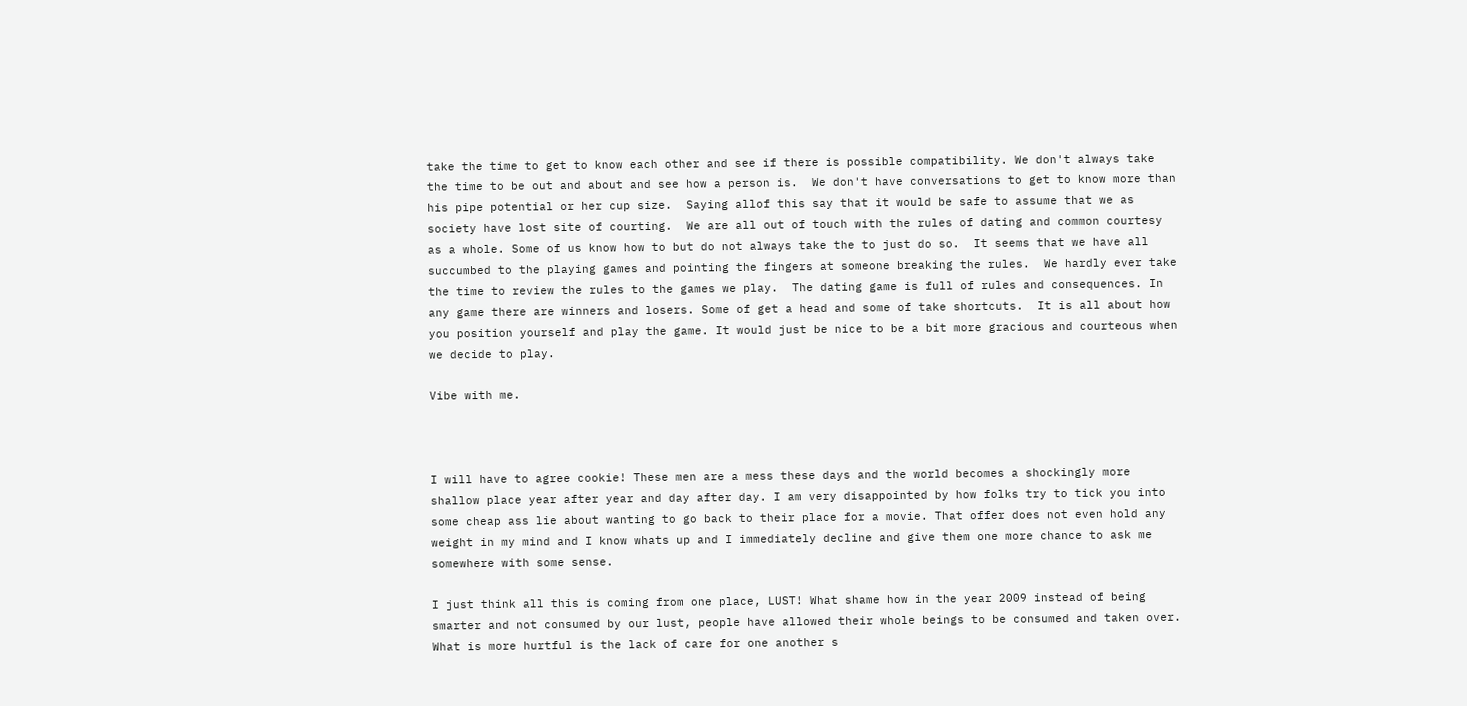take the time to get to know each other and see if there is possible compatibility. We don't always take the time to be out and about and see how a person is.  We don't have conversations to get to know more than his pipe potential or her cup size.  Saying allof this say that it would be safe to assume that we as  society have lost site of courting.  We are all out of touch with the rules of dating and common courtesy as a whole. Some of us know how to but do not always take the to just do so.  It seems that we have all succumbed to the playing games and pointing the fingers at someone breaking the rules.  We hardly ever take the time to review the rules to the games we play.  The dating game is full of rules and consequences. In any game there are winners and losers. Some of get a head and some of take shortcuts.  It is all about how you position yourself and play the game. It would just be nice to be a bit more gracious and courteous when we decide to play.

Vibe with me.



I will have to agree cookie! These men are a mess these days and the world becomes a shockingly more shallow place year after year and day after day. I am very disappointed by how folks try to tick you into some cheap ass lie about wanting to go back to their place for a movie. That offer does not even hold any weight in my mind and I know whats up and I immediately decline and give them one more chance to ask me somewhere with some sense.

I just think all this is coming from one place, LUST! What shame how in the year 2009 instead of being smarter and not consumed by our lust, people have allowed their whole beings to be consumed and taken over. What is more hurtful is the lack of care for one another s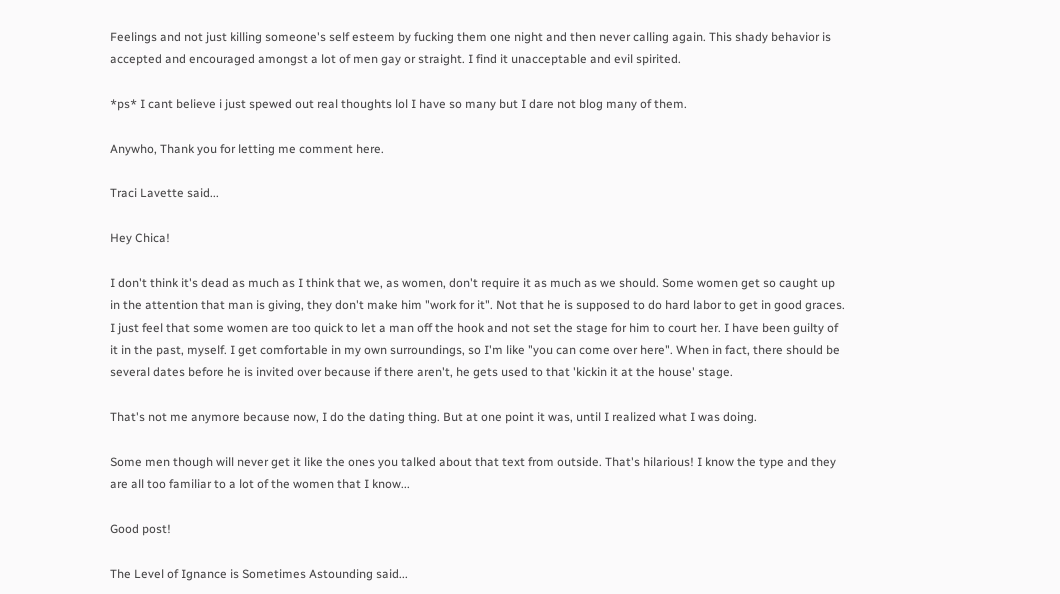Feelings and not just killing someone's self esteem by fucking them one night and then never calling again. This shady behavior is accepted and encouraged amongst a lot of men gay or straight. I find it unacceptable and evil spirited.

*ps* I cant believe i just spewed out real thoughts lol I have so many but I dare not blog many of them.

Anywho, Thank you for letting me comment here.

Traci Lavette said...

Hey Chica!

I don't think it's dead as much as I think that we, as women, don't require it as much as we should. Some women get so caught up in the attention that man is giving, they don't make him "work for it". Not that he is supposed to do hard labor to get in good graces. I just feel that some women are too quick to let a man off the hook and not set the stage for him to court her. I have been guilty of it in the past, myself. I get comfortable in my own surroundings, so I'm like "you can come over here". When in fact, there should be several dates before he is invited over because if there aren't, he gets used to that 'kickin it at the house' stage.

That's not me anymore because now, I do the dating thing. But at one point it was, until I realized what I was doing.

Some men though will never get it like the ones you talked about that text from outside. That's hilarious! I know the type and they are all too familiar to a lot of the women that I know...

Good post!

The Level of Ignance is Sometimes Astounding said...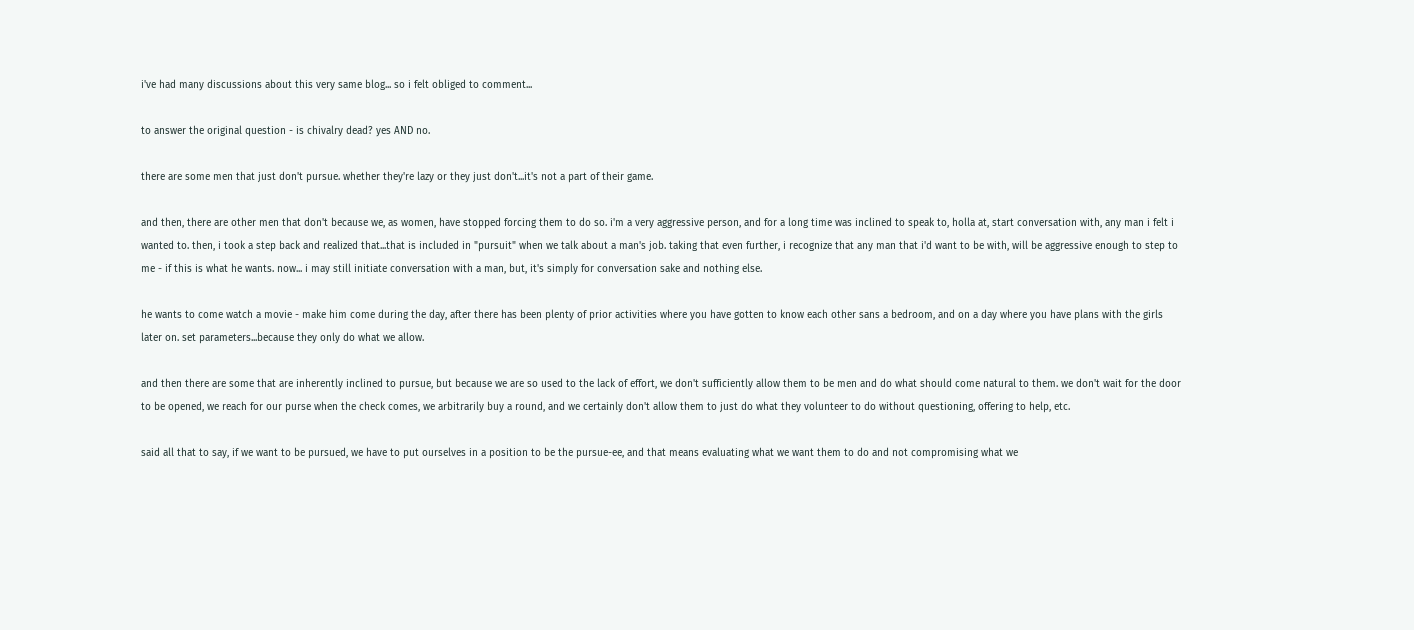i've had many discussions about this very same blog... so i felt obliged to comment...

to answer the original question - is chivalry dead? yes AND no.

there are some men that just don't pursue. whether they're lazy or they just don't...it's not a part of their game.

and then, there are other men that don't because we, as women, have stopped forcing them to do so. i'm a very aggressive person, and for a long time was inclined to speak to, holla at, start conversation with, any man i felt i wanted to. then, i took a step back and realized that...that is included in "pursuit" when we talk about a man's job. taking that even further, i recognize that any man that i'd want to be with, will be aggressive enough to step to me - if this is what he wants. now... i may still initiate conversation with a man, but, it's simply for conversation sake and nothing else.

he wants to come watch a movie - make him come during the day, after there has been plenty of prior activities where you have gotten to know each other sans a bedroom, and on a day where you have plans with the girls later on. set parameters...because they only do what we allow.

and then there are some that are inherently inclined to pursue, but because we are so used to the lack of effort, we don't sufficiently allow them to be men and do what should come natural to them. we don't wait for the door to be opened, we reach for our purse when the check comes, we arbitrarily buy a round, and we certainly don't allow them to just do what they volunteer to do without questioning, offering to help, etc.

said all that to say, if we want to be pursued, we have to put ourselves in a position to be the pursue-ee, and that means evaluating what we want them to do and not compromising what we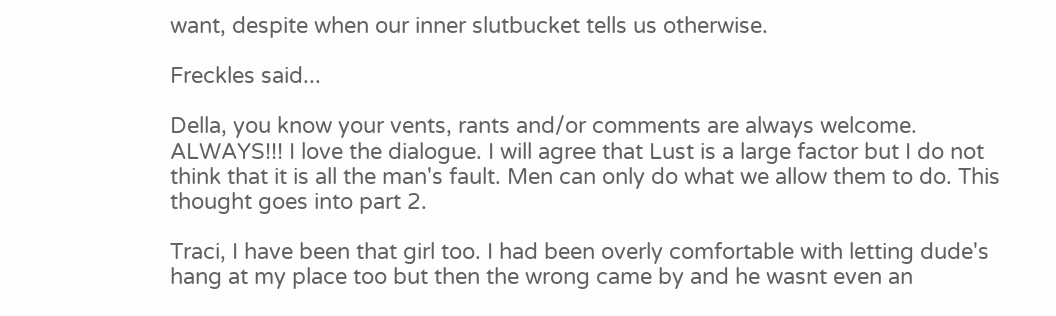want, despite when our inner slutbucket tells us otherwise.

Freckles said...

Della, you know your vents, rants and/or comments are always welcome. ALWAYS!!! I love the dialogue. I will agree that Lust is a large factor but I do not think that it is all the man's fault. Men can only do what we allow them to do. This thought goes into part 2.

Traci, I have been that girl too. I had been overly comfortable with letting dude's hang at my place too but then the wrong came by and he wasnt even an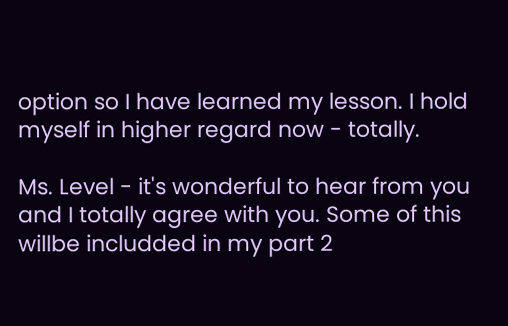option so I have learned my lesson. I hold myself in higher regard now - totally.

Ms. Level - it's wonderful to hear from you and I totally agree with you. Some of this willbe includded in my part 2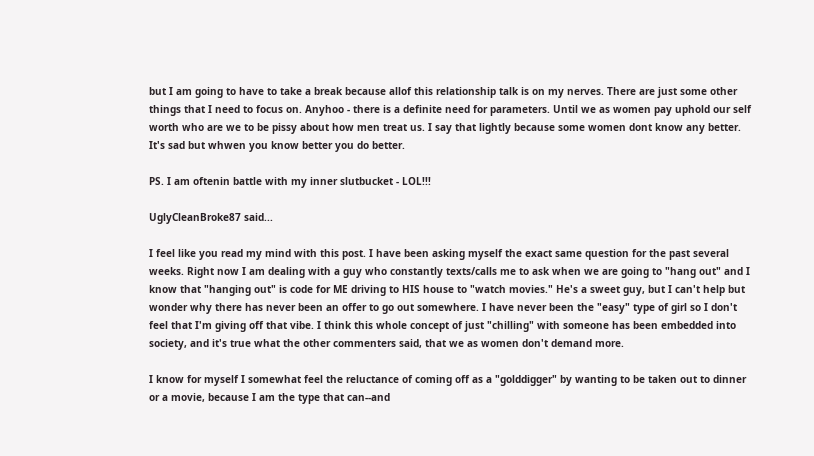but I am going to have to take a break because allof this relationship talk is on my nerves. There are just some other things that I need to focus on. Anyhoo - there is a definite need for parameters. Until we as women pay uphold our self worth who are we to be pissy about how men treat us. I say that lightly because some women dont know any better. It's sad but whwen you know better you do better.

PS. I am oftenin battle with my inner slutbucket - LOL!!!

UglyCleanBroke87 said...

I feel like you read my mind with this post. I have been asking myself the exact same question for the past several weeks. Right now I am dealing with a guy who constantly texts/calls me to ask when we are going to "hang out" and I know that "hanging out" is code for ME driving to HIS house to "watch movies." He's a sweet guy, but I can't help but wonder why there has never been an offer to go out somewhere. I have never been the "easy" type of girl so I don't feel that I'm giving off that vibe. I think this whole concept of just "chilling" with someone has been embedded into society, and it's true what the other commenters said, that we as women don't demand more.

I know for myself I somewhat feel the reluctance of coming off as a "golddigger" by wanting to be taken out to dinner or a movie, because I am the type that can--and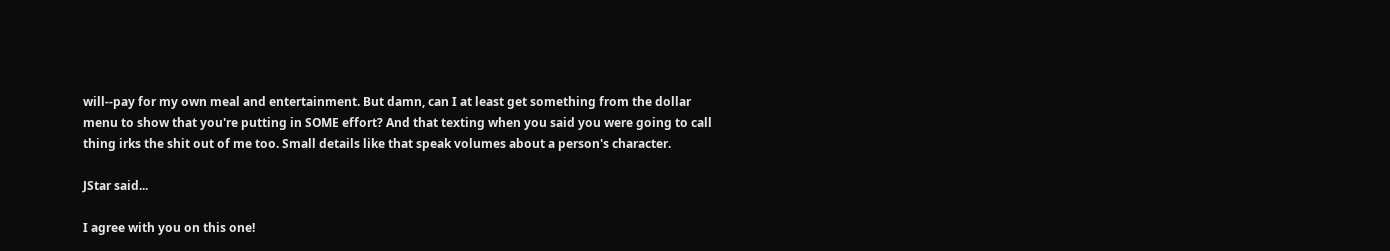will--pay for my own meal and entertainment. But damn, can I at least get something from the dollar menu to show that you're putting in SOME effort? And that texting when you said you were going to call thing irks the shit out of me too. Small details like that speak volumes about a person's character.

JStar said...

I agree with you on this one!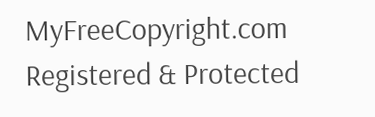MyFreeCopyright.com Registered & Protected